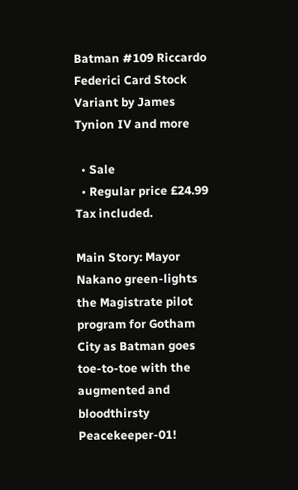Batman #109 Riccardo Federici Card Stock Variant by James Tynion IV and more

  • Sale
  • Regular price £24.99
Tax included.

Main Story: Mayor Nakano green-lights the Magistrate pilot program for Gotham City as Batman goes toe-to-toe with the augmented and bloodthirsty Peacekeeper-01!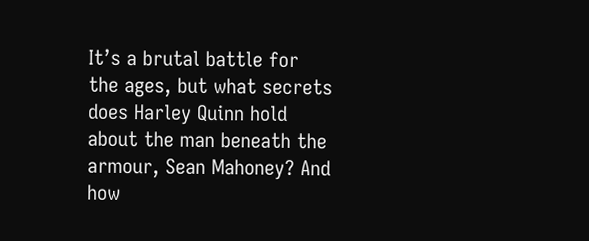It’s a brutal battle for the ages, but what secrets does Harley Quinn hold about the man beneath the armour, Sean Mahoney? And how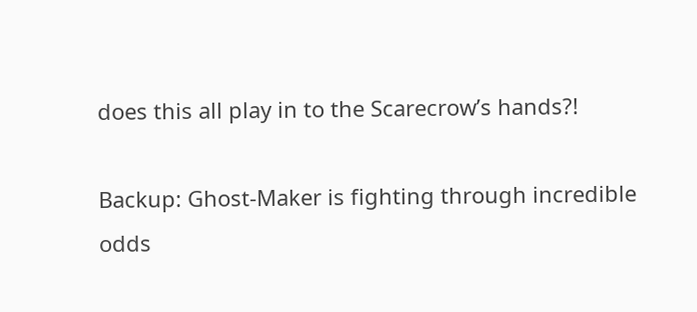does this all play in to the Scarecrow’s hands?!

Backup: Ghost-Maker is fighting through incredible odds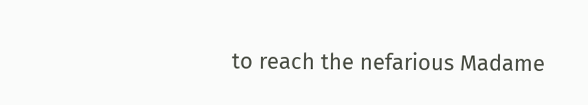to reach the nefarious Madame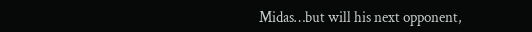Midas…but will his next opponent,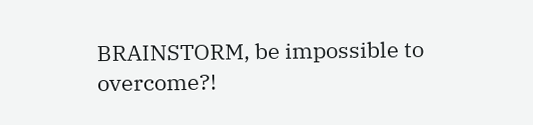BRAINSTORM, be impossible to overcome?!